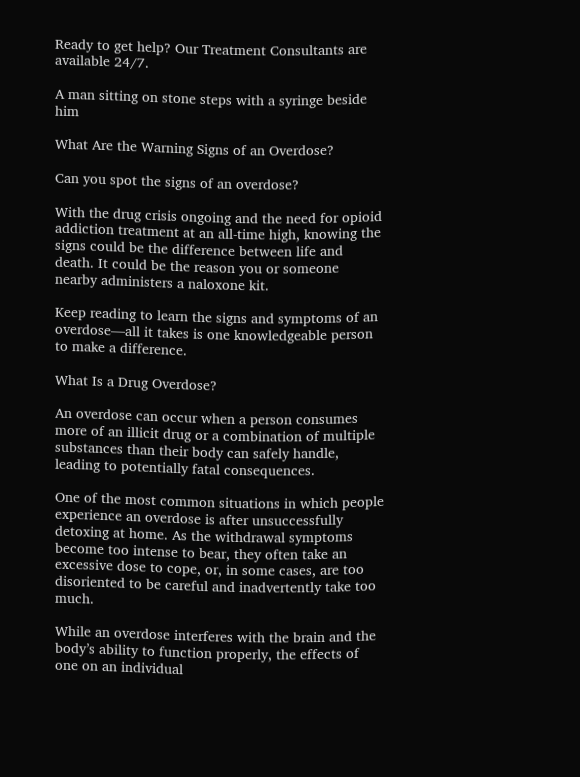Ready to get help? Our Treatment Consultants are available 24/7.

A man sitting on stone steps with a syringe beside him

What Are the Warning Signs of an Overdose?

Can you spot the signs of an overdose?

With the drug crisis ongoing and the need for opioid addiction treatment at an all-time high, knowing the signs could be the difference between life and death. It could be the reason you or someone nearby administers a naloxone kit.

Keep reading to learn the signs and symptoms of an overdose—all it takes is one knowledgeable person to make a difference.

What Is a Drug Overdose?

An overdose can occur when a person consumes more of an illicit drug or a combination of multiple substances than their body can safely handle, leading to potentially fatal consequences.

One of the most common situations in which people experience an overdose is after unsuccessfully detoxing at home. As the withdrawal symptoms become too intense to bear, they often take an excessive dose to cope, or, in some cases, are too disoriented to be careful and inadvertently take too much.

While an overdose interferes with the brain and the body’s ability to function properly, the effects of one on an individual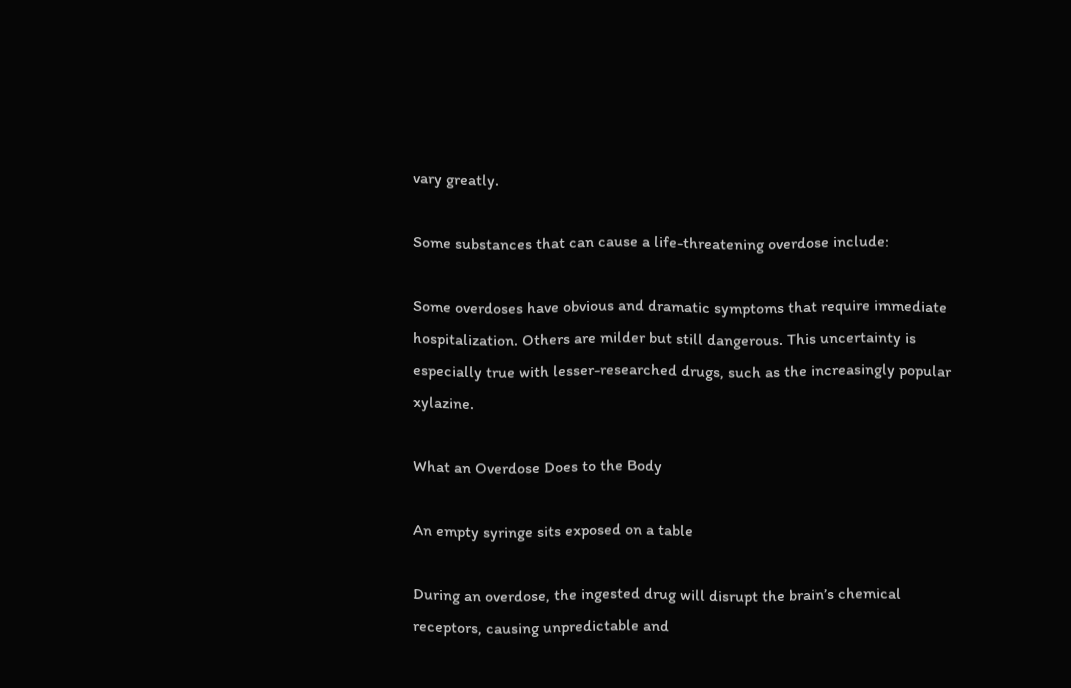vary greatly.

Some substances that can cause a life-threatening overdose include:

Some overdoses have obvious and dramatic symptoms that require immediate hospitalization. Others are milder but still dangerous. This uncertainty is especially true with lesser-researched drugs, such as the increasingly popular xylazine.

What an Overdose Does to the Body

An empty syringe sits exposed on a table

During an overdose, the ingested drug will disrupt the brain’s chemical receptors, causing unpredictable and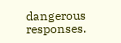dangerous responses.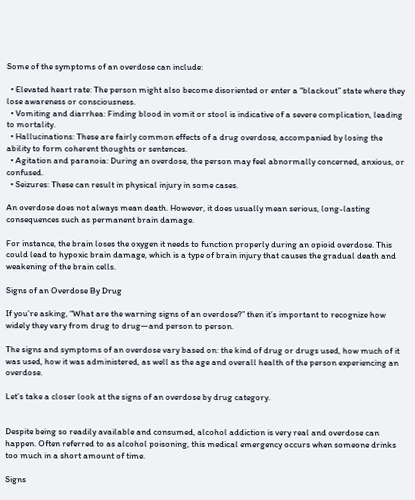Some of the symptoms of an overdose can include:

  • Elevated heart rate: The person might also become disoriented or enter a “blackout” state where they lose awareness or consciousness.
  • Vomiting and diarrhea: Finding blood in vomit or stool is indicative of a severe complication, leading to mortality.
  • Hallucinations: These are fairly common effects of a drug overdose, accompanied by losing the ability to form coherent thoughts or sentences.
  • Agitation and paranoia: During an overdose, the person may feel abnormally concerned, anxious, or confused.
  • Seizures: These can result in physical injury in some cases.

An overdose does not always mean death. However, it does usually mean serious, long-lasting consequences such as permanent brain damage.

For instance, the brain loses the oxygen it needs to function properly during an opioid overdose. This could lead to hypoxic brain damage, which is a type of brain injury that causes the gradual death and weakening of the brain cells.

Signs of an Overdose By Drug

If you’re asking, “What are the warning signs of an overdose?” then it’s important to recognize how widely they vary from drug to drug—and person to person.

The signs and symptoms of an overdose vary based on: the kind of drug or drugs used, how much of it was used, how it was administered, as well as the age and overall health of the person experiencing an overdose.

Let’s take a closer look at the signs of an overdose by drug category.


Despite being so readily available and consumed, alcohol addiction is very real and overdose can happen. Often referred to as alcohol poisoning, this medical emergency occurs when someone drinks too much in a short amount of time.

Signs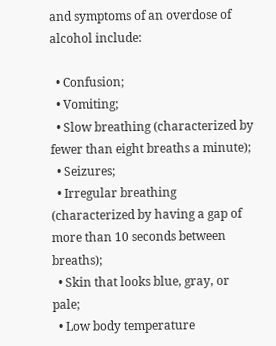and symptoms of an overdose of alcohol include:

  • Confusion;
  • Vomiting;
  • Slow breathing (characterized by fewer than eight breaths a minute);
  • Seizures;
  • Irregular breathing (characterized by having a gap of more than 10 seconds between breaths);
  • Skin that looks blue, gray, or pale;
  • Low body temperature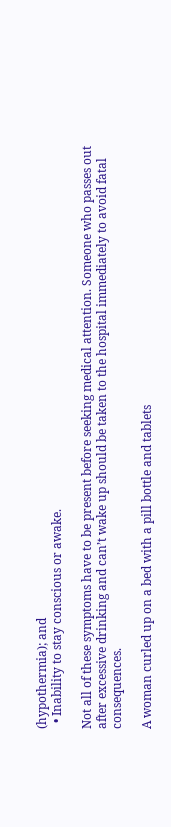(hypothermia); and
  • Inability to stay conscious or awake.

Not all of these symptoms have to be present before seeking medical attention. Someone who passes out after excessive drinking and can’t wake up should be taken to the hospital immediately to avoid fatal consequences.

A woman curled up on a bed with a pill bottle and tablets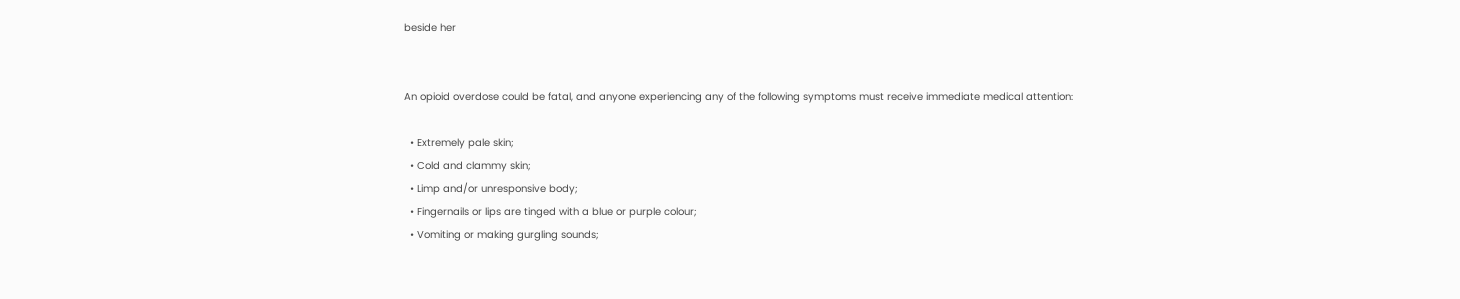beside her


An opioid overdose could be fatal, and anyone experiencing any of the following symptoms must receive immediate medical attention:

  • Extremely pale skin;
  • Cold and clammy skin;
  • Limp and/or unresponsive body;
  • Fingernails or lips are tinged with a blue or purple colour;
  • Vomiting or making gurgling sounds;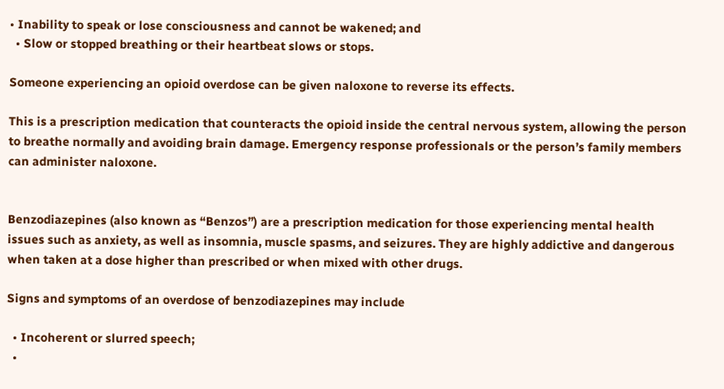• Inability to speak or lose consciousness and cannot be wakened; and
  • Slow or stopped breathing or their heartbeat slows or stops.

Someone experiencing an opioid overdose can be given naloxone to reverse its effects.

This is a prescription medication that counteracts the opioid inside the central nervous system, allowing the person to breathe normally and avoiding brain damage. Emergency response professionals or the person’s family members can administer naloxone.


Benzodiazepines (also known as “Benzos”) are a prescription medication for those experiencing mental health issues such as anxiety, as well as insomnia, muscle spasms, and seizures. They are highly addictive and dangerous when taken at a dose higher than prescribed or when mixed with other drugs.

Signs and symptoms of an overdose of benzodiazepines may include

  • Incoherent or slurred speech;
  •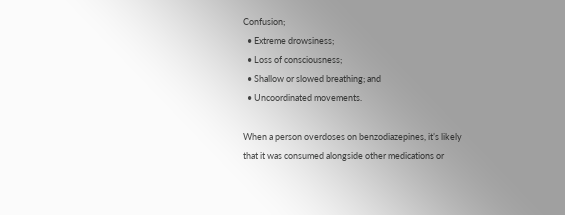Confusion;
  • Extreme drowsiness;
  • Loss of consciousness;
  • Shallow or slowed breathing; and
  • Uncoordinated movements.

When a person overdoses on benzodiazepines, it’s likely that it was consumed alongside other medications or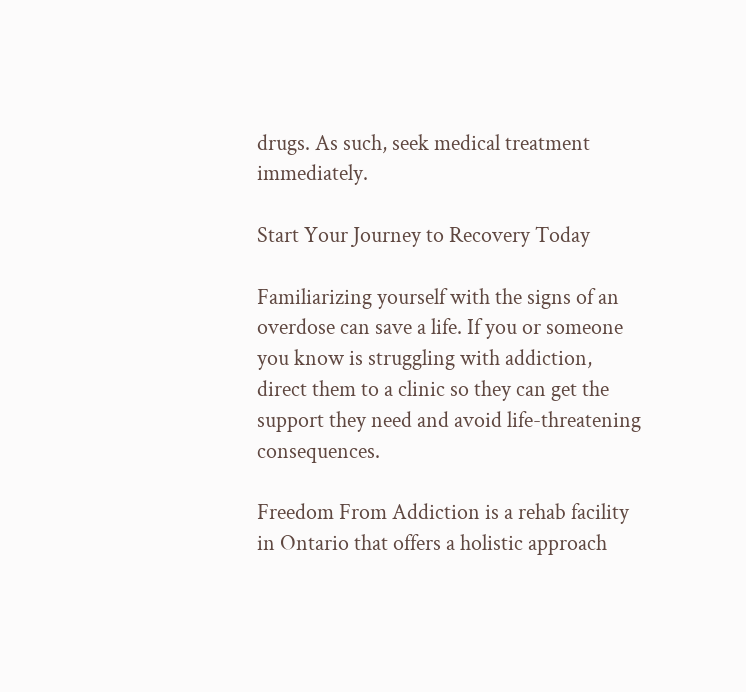drugs. As such, seek medical treatment immediately.

Start Your Journey to Recovery Today

Familiarizing yourself with the signs of an overdose can save a life. If you or someone you know is struggling with addiction, direct them to a clinic so they can get the support they need and avoid life-threatening consequences.

Freedom From Addiction is a rehab facility in Ontario that offers a holistic approach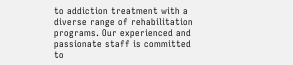to addiction treatment with a diverse range of rehabilitation programs. Our experienced and passionate staff is committed to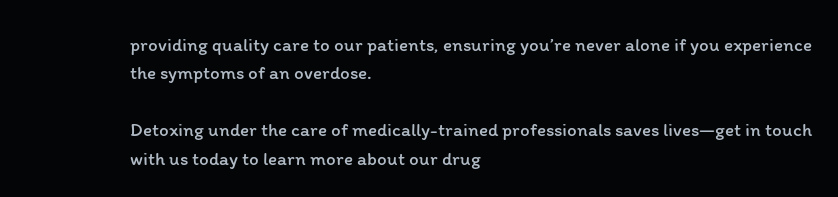providing quality care to our patients, ensuring you’re never alone if you experience the symptoms of an overdose.

Detoxing under the care of medically-trained professionals saves lives—get in touch with us today to learn more about our drug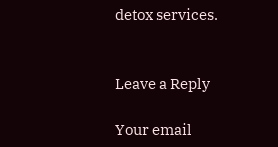detox services.


Leave a Reply

Your email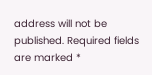address will not be published. Required fields are marked *